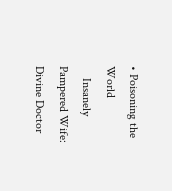• Poisoning the World
    Insanely Pampered Wife: Divine Doctor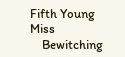Fifth Young Miss
    Bewitching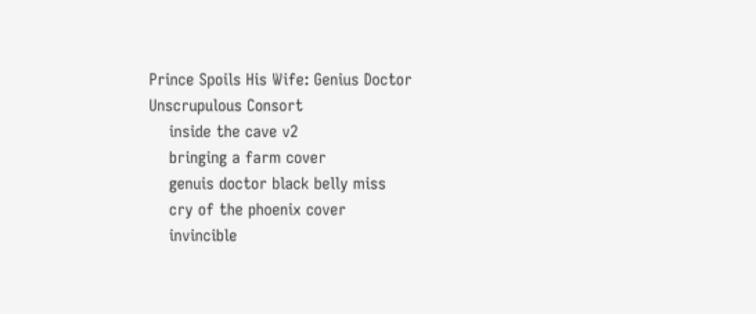Prince Spoils His Wife: Genius Doctor Unscrupulous Consort
    inside the cave v2
    bringing a farm cover
    genuis doctor black belly miss
    cry of the phoenix cover
    invincible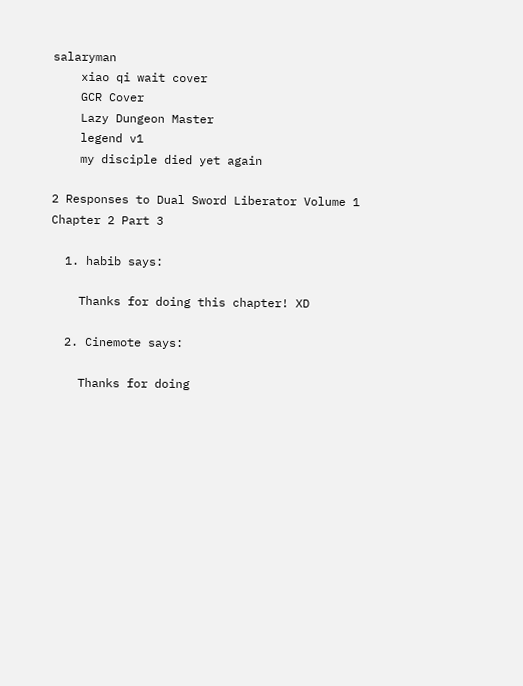salaryman
    xiao qi wait cover
    GCR Cover
    Lazy Dungeon Master
    legend v1
    my disciple died yet again

2 Responses to Dual Sword Liberator Volume 1 Chapter 2 Part 3

  1. habib says:

    Thanks for doing this chapter! XD

  2. Cinemote says:

    Thanks for doing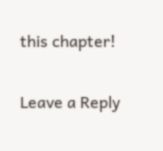this chapter!

Leave a Reply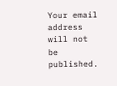Your email address will not be published.